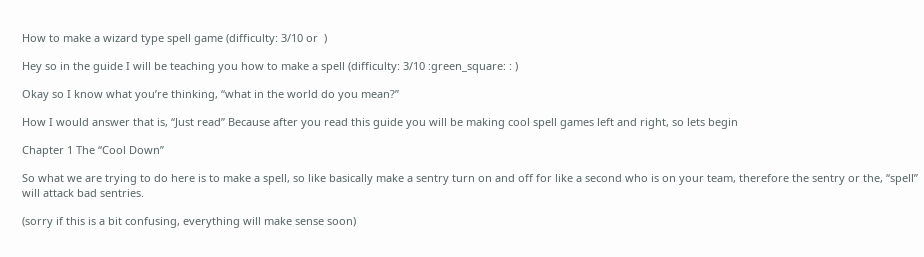How to make a wizard type spell game (difficulty: 3/10 or  )

Hey so in the guide I will be teaching you how to make a spell (difficulty: 3/10 :green_square: : )

Okay so I know what you’re thinking, “what in the world do you mean?”

How I would answer that is, “Just read” Because after you read this guide you will be making cool spell games left and right, so lets begin

Chapter 1 The “Cool Down”

So what we are trying to do here is to make a spell, so like basically make a sentry turn on and off for like a second who is on your team, therefore the sentry or the, “spell” will attack bad sentries.

(sorry if this is a bit confusing, everything will make sense soon)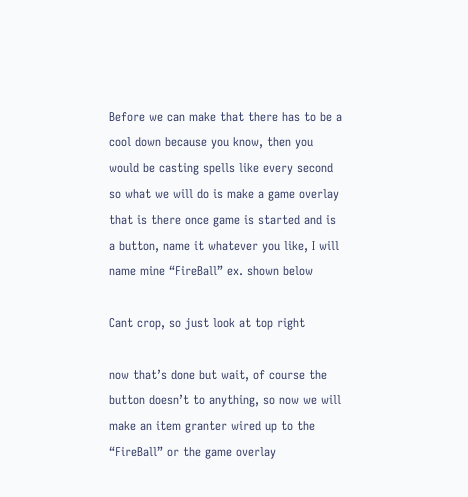Before we can make that there has to be a cool down because you know, then you would be casting spells like every second so what we will do is make a game overlay that is there once game is started and is a button, name it whatever you like, I will name mine “FireBall” ex. shown below

Cant crop, so just look at top right

now that’s done but wait, of course the button doesn’t to anything, so now we will make an item granter wired up to the “FireBall” or the game overlay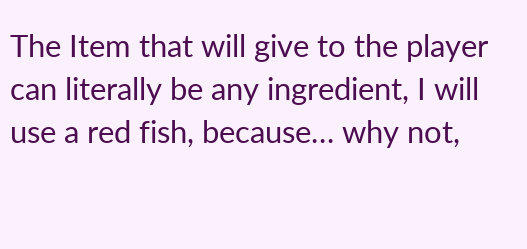The Item that will give to the player can literally be any ingredient, I will use a red fish, because… why not,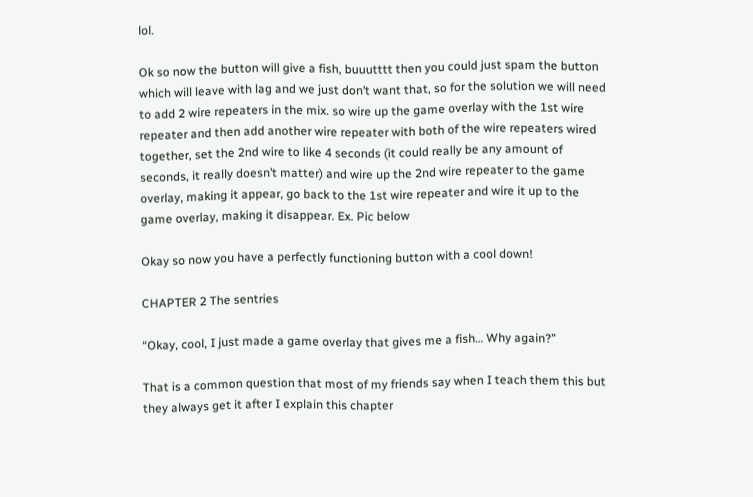lol.

Ok so now the button will give a fish, buuutttt then you could just spam the button which will leave with lag and we just don’t want that, so for the solution we will need to add 2 wire repeaters in the mix. so wire up the game overlay with the 1st wire repeater and then add another wire repeater with both of the wire repeaters wired together, set the 2nd wire to like 4 seconds (it could really be any amount of seconds, it really doesn’t matter) and wire up the 2nd wire repeater to the game overlay, making it appear, go back to the 1st wire repeater and wire it up to the game overlay, making it disappear. Ex. Pic below

Okay so now you have a perfectly functioning button with a cool down!

CHAPTER 2 The sentries

“Okay, cool, I just made a game overlay that gives me a fish… Why again?”

That is a common question that most of my friends say when I teach them this but they always get it after I explain this chapter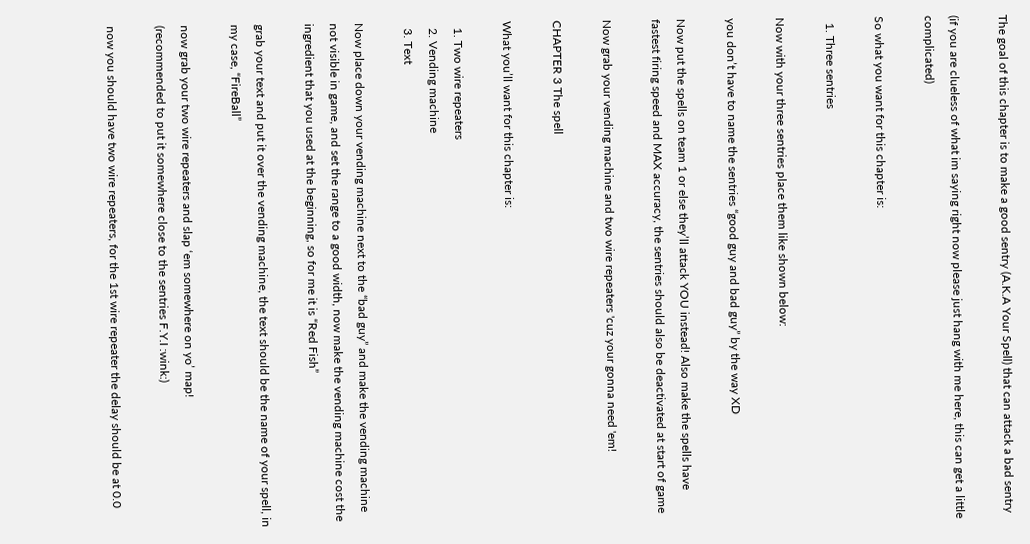The goal of this chapter is to make a good sentry (A.K.A Your Spell) that can attack a bad sentry

(if you are clueless of what im saying right now please just hang with me here, this can get a little complicated)

So what you want for this chapter is:

  1. Three sentries

Now with your three sentries place them like shown below:

you don’t have to name the sentries “good guy and bad guy” by the way XD

Now put the spells on team 1 or else they’ll attack YOU instead! Also make the spells have fastest firing speed and MAX accuracy, the sentries should also be deactivated at start of game

Now grab your vending machine and two wire repeaters 'cuz your gonna need 'em!

CHAPTER 3 The spell

What you’ll want for this chapter is:

  1. Two wire repeaters
  2. Vending machine
  3. Text

Now place down your vending machine next to the “bad guy” and make the vending machine not visible in game, and set the range to a good width, now make the vending machine cost the ingredient that you used at the beginning, so for me it is “Red Fish”

grab your text and put it over the vending machine, the text should be the name of your spell, in my case, “FireBall”

now grab your two wire repeaters and slap ‘em somewhere on yo’ map!
(recommended to put it somewhere close to the sentries F.Y.I :wink:)

now you should have two wire repeaters, for the 1st wire repeater the delay should be at 0.0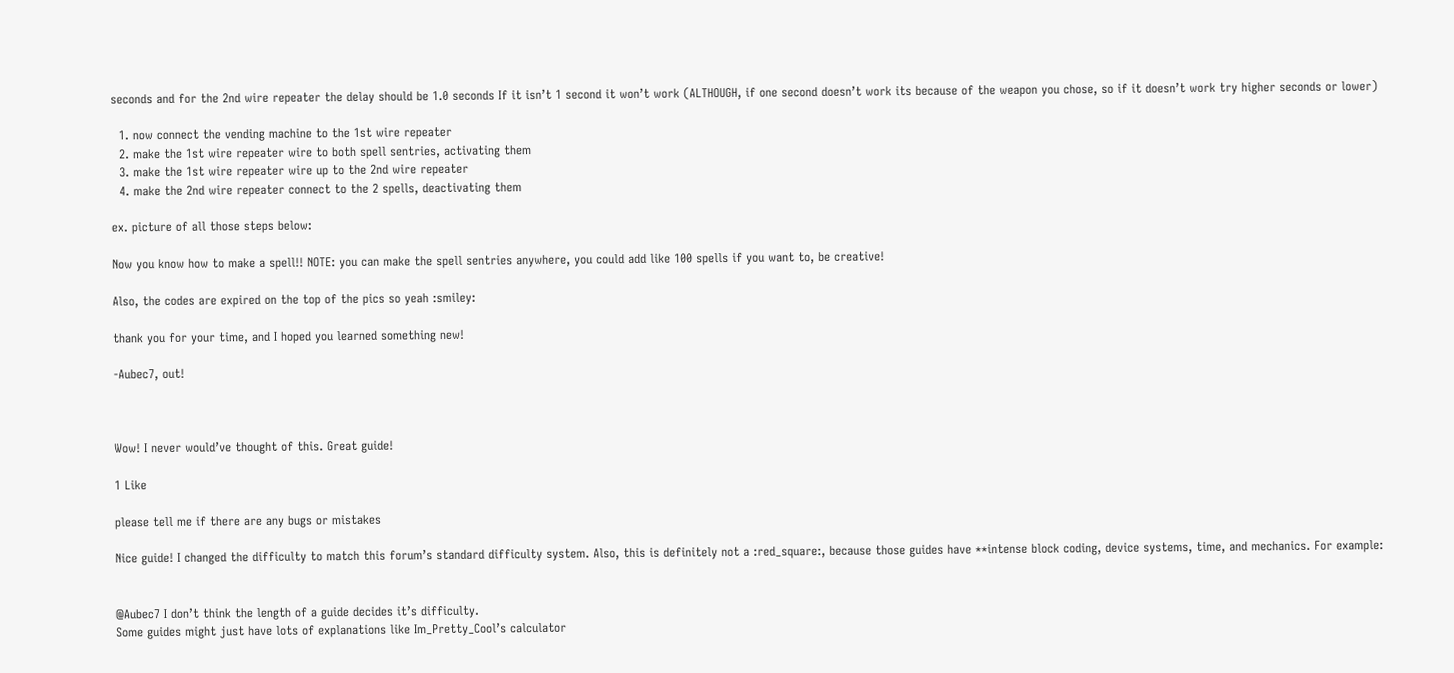seconds and for the 2nd wire repeater the delay should be 1.0 seconds If it isn’t 1 second it won’t work (ALTHOUGH, if one second doesn’t work its because of the weapon you chose, so if it doesn’t work try higher seconds or lower)

  1. now connect the vending machine to the 1st wire repeater
  2. make the 1st wire repeater wire to both spell sentries, activating them
  3. make the 1st wire repeater wire up to the 2nd wire repeater
  4. make the 2nd wire repeater connect to the 2 spells, deactivating them

ex. picture of all those steps below:

Now you know how to make a spell!! NOTE: you can make the spell sentries anywhere, you could add like 100 spells if you want to, be creative!

Also, the codes are expired on the top of the pics so yeah :smiley:

thank you for your time, and I hoped you learned something new!

-Aubec7, out!



Wow! I never would’ve thought of this. Great guide!

1 Like

please tell me if there are any bugs or mistakes

Nice guide! I changed the difficulty to match this forum’s standard difficulty system. Also, this is definitely not a :red_square:, because those guides have **intense block coding, device systems, time, and mechanics. For example:


@Aubec7 I don’t think the length of a guide decides it’s difficulty.
Some guides might just have lots of explanations like Im_Pretty_Cool’s calculator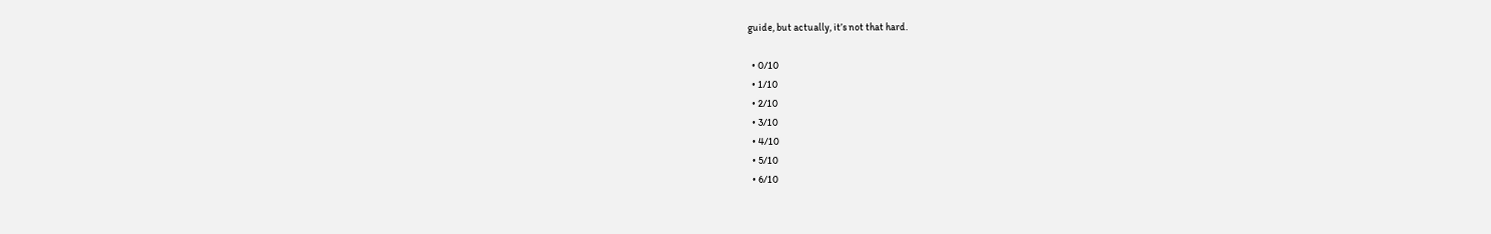guide, but actually, it’s not that hard.

  • 0/10
  • 1/10
  • 2/10
  • 3/10
  • 4/10
  • 5/10
  • 6/10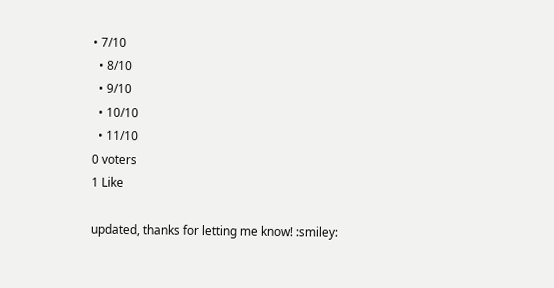• 7/10
  • 8/10
  • 9/10
  • 10/10
  • 11/10
0 voters
1 Like

updated, thanks for letting me know! :smiley: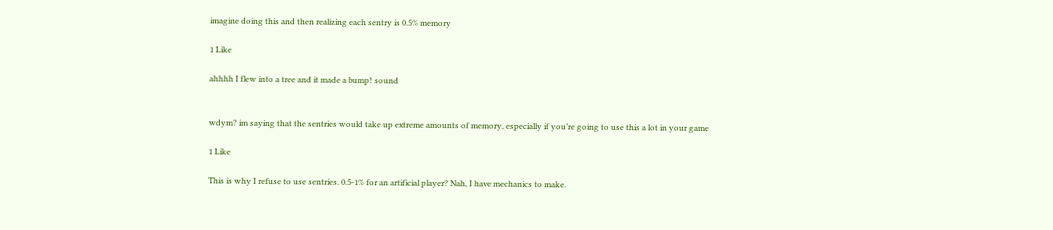imagine doing this and then realizing each sentry is 0.5% memory

1 Like

ahhhh I flew into a tree and it made a bump! sound


wdym? im saying that the sentries would take up extreme amounts of memory, especially if you’re going to use this a lot in your game

1 Like

This is why I refuse to use sentries. 0.5-1% for an artificial player? Nah, I have mechanics to make.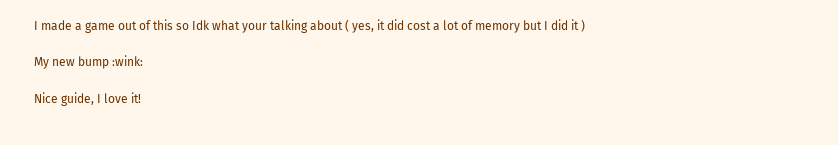I made a game out of this so Idk what your talking about ( yes, it did cost a lot of memory but I did it )

My new bump :wink:

Nice guide, I love it!